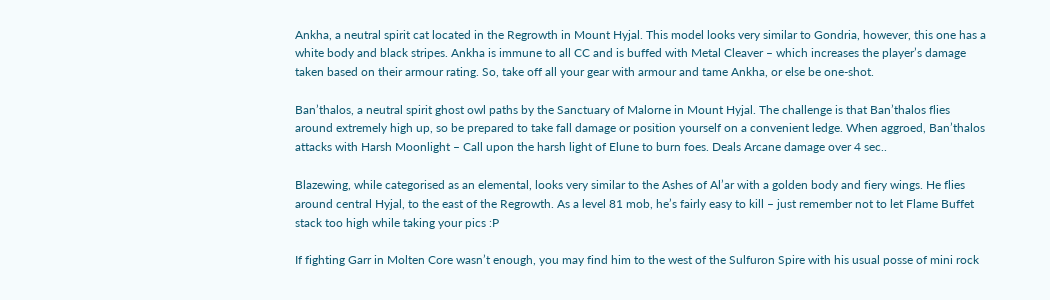Ankha, a neutral spirit cat located in the Regrowth in Mount Hyjal. This model looks very similar to Gondria, however, this one has a white body and black stripes. Ankha is immune to all CC and is buffed with Metal Cleaver – which increases the player’s damage taken based on their armour rating. So, take off all your gear with armour and tame Ankha, or else be one-shot.

Ban’thalos, a neutral spirit ghost owl paths by the Sanctuary of Malorne in Mount Hyjal. The challenge is that Ban’thalos flies around extremely high up, so be prepared to take fall damage or position yourself on a convenient ledge. When aggroed, Ban’thalos attacks with Harsh Moonlight – Call upon the harsh light of Elune to burn foes. Deals Arcane damage over 4 sec..

Blazewing, while categorised as an elemental, looks very similar to the Ashes of Al’ar with a golden body and fiery wings. He flies around central Hyjal, to the east of the Regrowth. As a level 81 mob, he’s fairly easy to kill – just remember not to let Flame Buffet stack too high while taking your pics :P

If fighting Garr in Molten Core wasn’t enough, you may find him to the west of the Sulfuron Spire with his usual posse of mini rock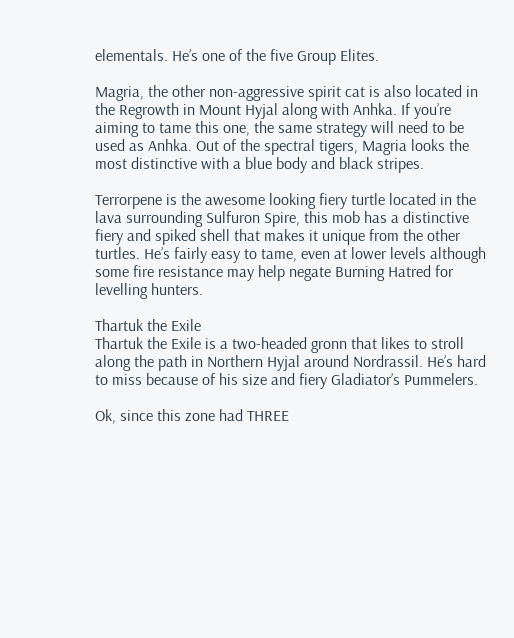elementals. He’s one of the five Group Elites.

Magria, the other non-aggressive spirit cat is also located in the Regrowth in Mount Hyjal along with Anhka. If you’re aiming to tame this one, the same strategy will need to be used as Anhka. Out of the spectral tigers, Magria looks the most distinctive with a blue body and black stripes.

Terrorpene is the awesome looking fiery turtle located in the lava surrounding Sulfuron Spire, this mob has a distinctive fiery and spiked shell that makes it unique from the other turtles. He’s fairly easy to tame, even at lower levels although some fire resistance may help negate Burning Hatred for levelling hunters.

Thartuk the Exile
Thartuk the Exile is a two-headed gronn that likes to stroll along the path in Northern Hyjal around Nordrassil. He’s hard to miss because of his size and fiery Gladiator’s Pummelers.

Ok, since this zone had THREE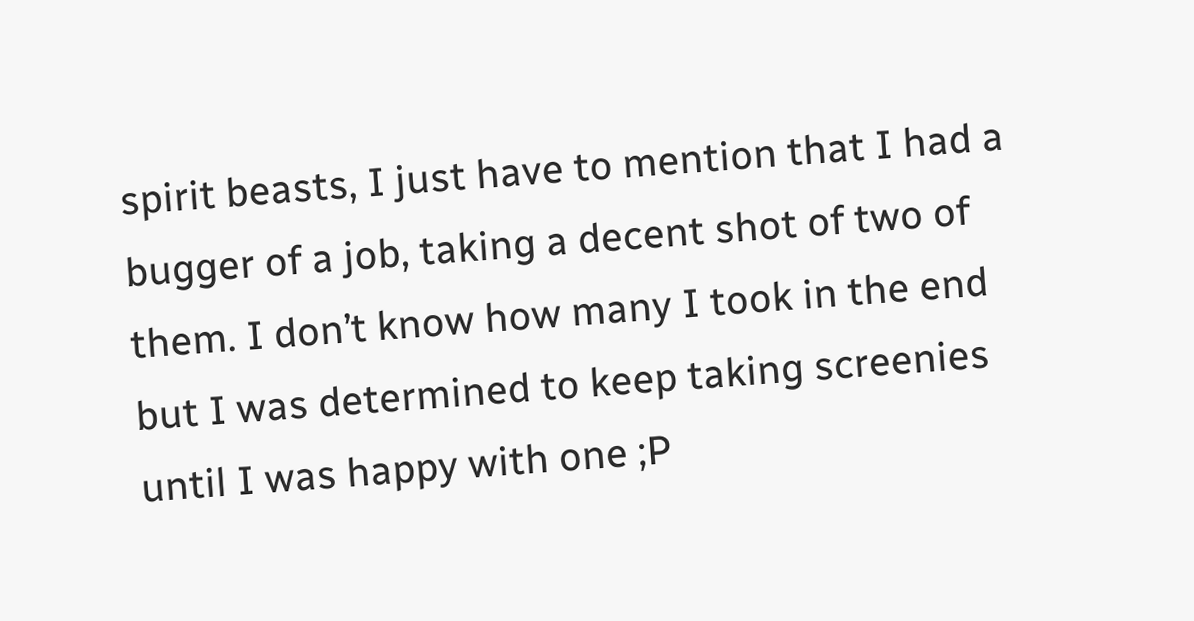spirit beasts, I just have to mention that I had a bugger of a job, taking a decent shot of two of them. I don’t know how many I took in the end but I was determined to keep taking screenies until I was happy with one ;P